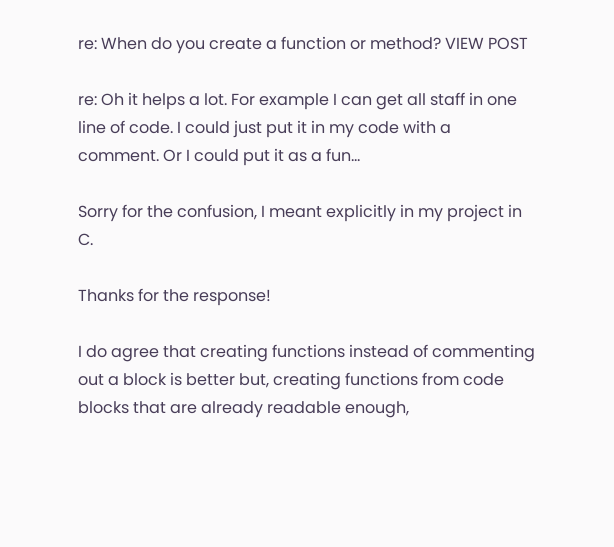re: When do you create a function or method? VIEW POST

re: Oh it helps a lot. For example I can get all staff in one line of code. I could just put it in my code with a comment. Or I could put it as a fun...

Sorry for the confusion, I meant explicitly in my project in C.

Thanks for the response!

I do agree that creating functions instead of commenting out a block is better but, creating functions from code blocks that are already readable enough,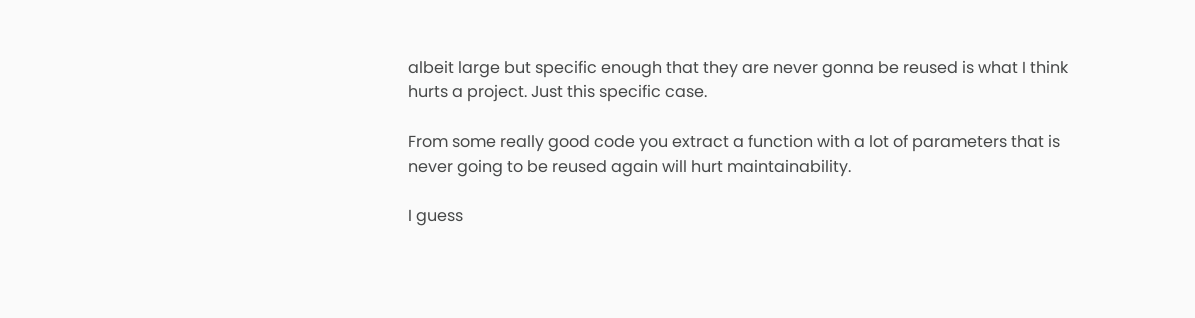albeit large but specific enough that they are never gonna be reused is what I think hurts a project. Just this specific case.

From some really good code you extract a function with a lot of parameters that is never going to be reused again will hurt maintainability.

I guess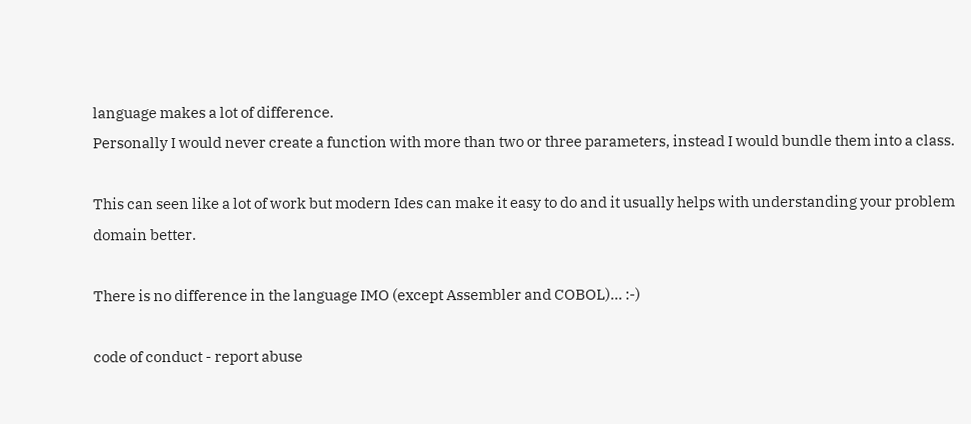language makes a lot of difference.
Personally I would never create a function with more than two or three parameters, instead I would bundle them into a class.

This can seen like a lot of work but modern Ides can make it easy to do and it usually helps with understanding your problem domain better.

There is no difference in the language IMO (except Assembler and COBOL)... :-)

code of conduct - report abuse